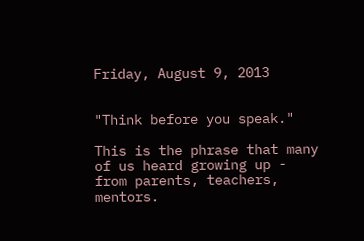Friday, August 9, 2013


"Think before you speak."

This is the phrase that many of us heard growing up - from parents, teachers, mentors.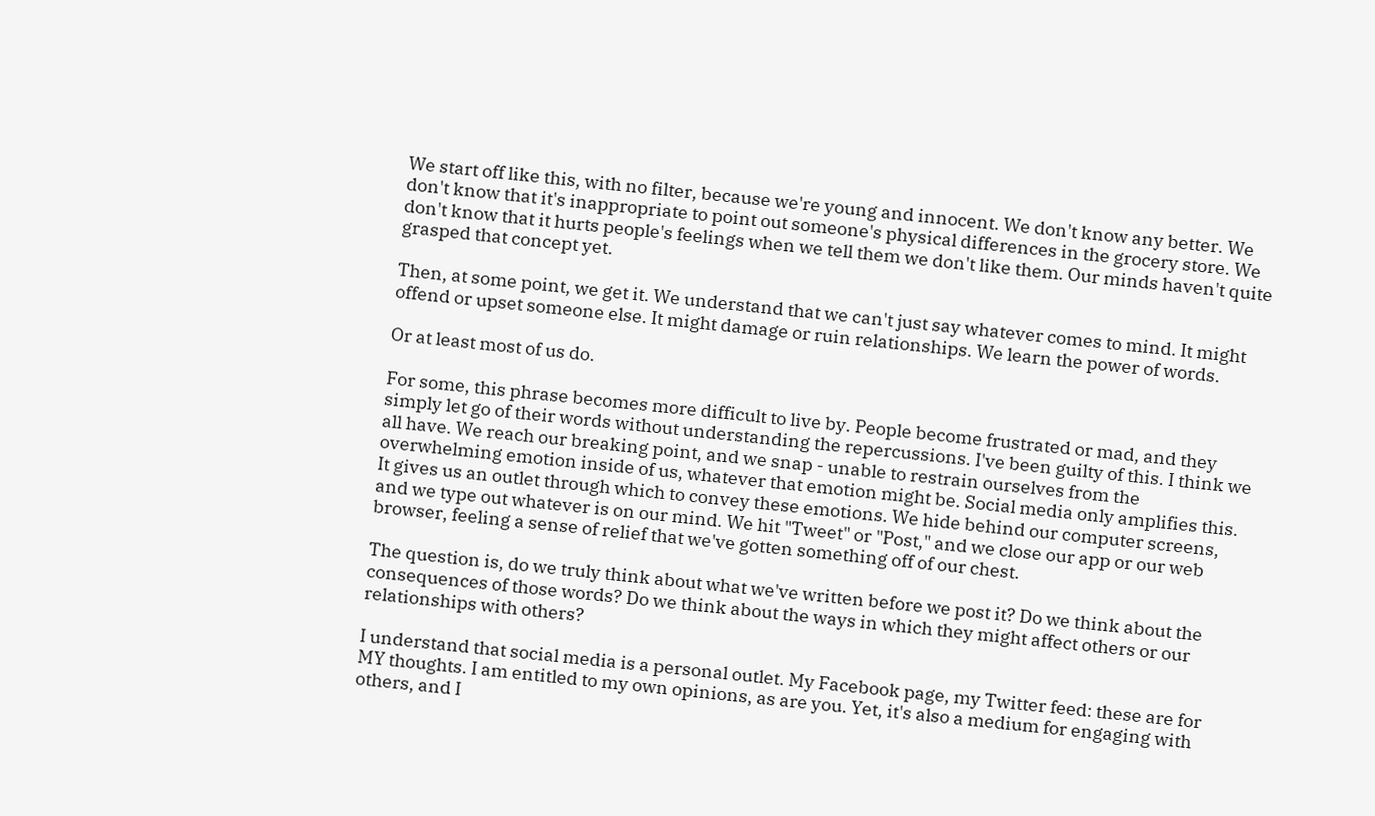We start off like this, with no filter, because we're young and innocent. We don't know any better. We don't know that it's inappropriate to point out someone's physical differences in the grocery store. We don't know that it hurts people's feelings when we tell them we don't like them. Our minds haven't quite grasped that concept yet.

Then, at some point, we get it. We understand that we can't just say whatever comes to mind. It might offend or upset someone else. It might damage or ruin relationships. We learn the power of words.

Or at least most of us do.

For some, this phrase becomes more difficult to live by. People become frustrated or mad, and they simply let go of their words without understanding the repercussions. I've been guilty of this. I think we all have. We reach our breaking point, and we snap - unable to restrain ourselves from the overwhelming emotion inside of us, whatever that emotion might be. Social media only amplifies this. It gives us an outlet through which to convey these emotions. We hide behind our computer screens, and we type out whatever is on our mind. We hit "Tweet" or "Post," and we close our app or our web browser, feeling a sense of relief that we've gotten something off of our chest.

The question is, do we truly think about what we've written before we post it? Do we think about the consequences of those words? Do we think about the ways in which they might affect others or our relationships with others?

I understand that social media is a personal outlet. My Facebook page, my Twitter feed: these are for MY thoughts. I am entitled to my own opinions, as are you. Yet, it's also a medium for engaging with others, and I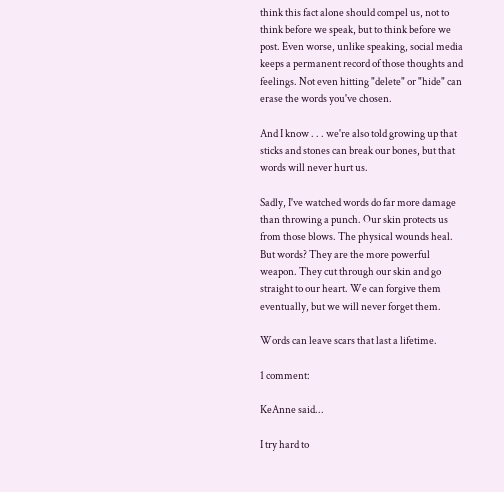think this fact alone should compel us, not to think before we speak, but to think before we post. Even worse, unlike speaking, social media keeps a permanent record of those thoughts and feelings. Not even hitting "delete" or "hide" can erase the words you've chosen.

And I know . . . we're also told growing up that sticks and stones can break our bones, but that words will never hurt us.

Sadly, I've watched words do far more damage than throwing a punch. Our skin protects us from those blows. The physical wounds heal. But words? They are the more powerful weapon. They cut through our skin and go straight to our heart. We can forgive them eventually, but we will never forget them.

Words can leave scars that last a lifetime.

1 comment:

KeAnne said...

I try hard to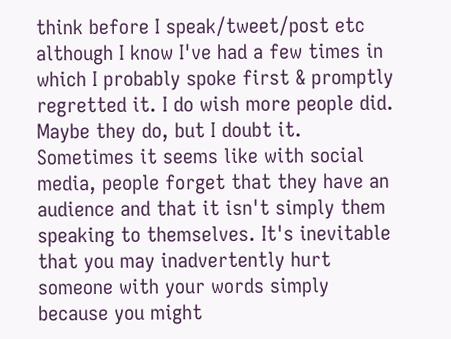think before I speak/tweet/post etc although I know I've had a few times in which I probably spoke first & promptly regretted it. I do wish more people did. Maybe they do, but I doubt it. Sometimes it seems like with social media, people forget that they have an audience and that it isn't simply them speaking to themselves. It's inevitable that you may inadvertently hurt someone with your words simply because you might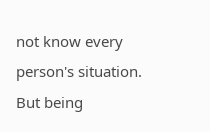not know every person's situation. But being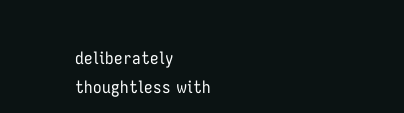deliberately thoughtless with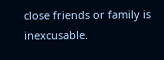close friends or family is inexcusable.